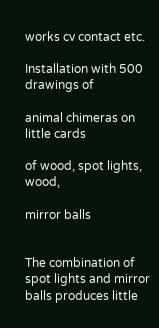works cv contact etc.

Installation with 500 drawings of

animal chimeras on little cards

of wood, spot lights, wood,

mirror balls


The combination of spot lights and mirror balls produces little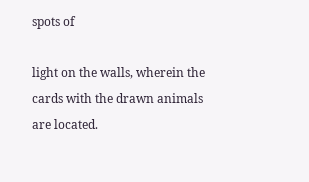spots of

light on the walls, wherein the cards with the drawn animals are located.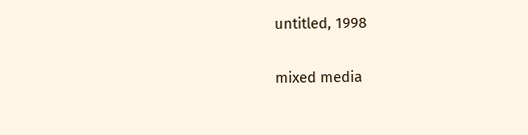untitled, 1998

mixed media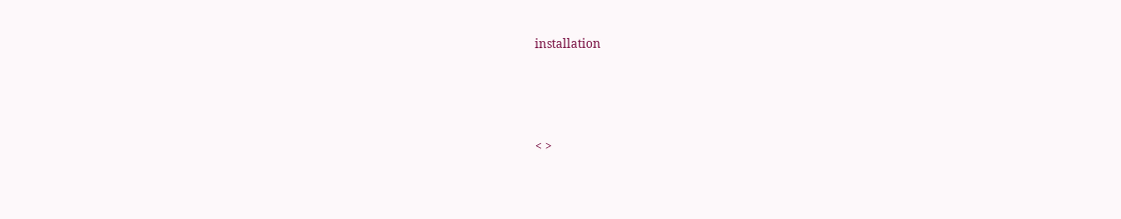installation




< >